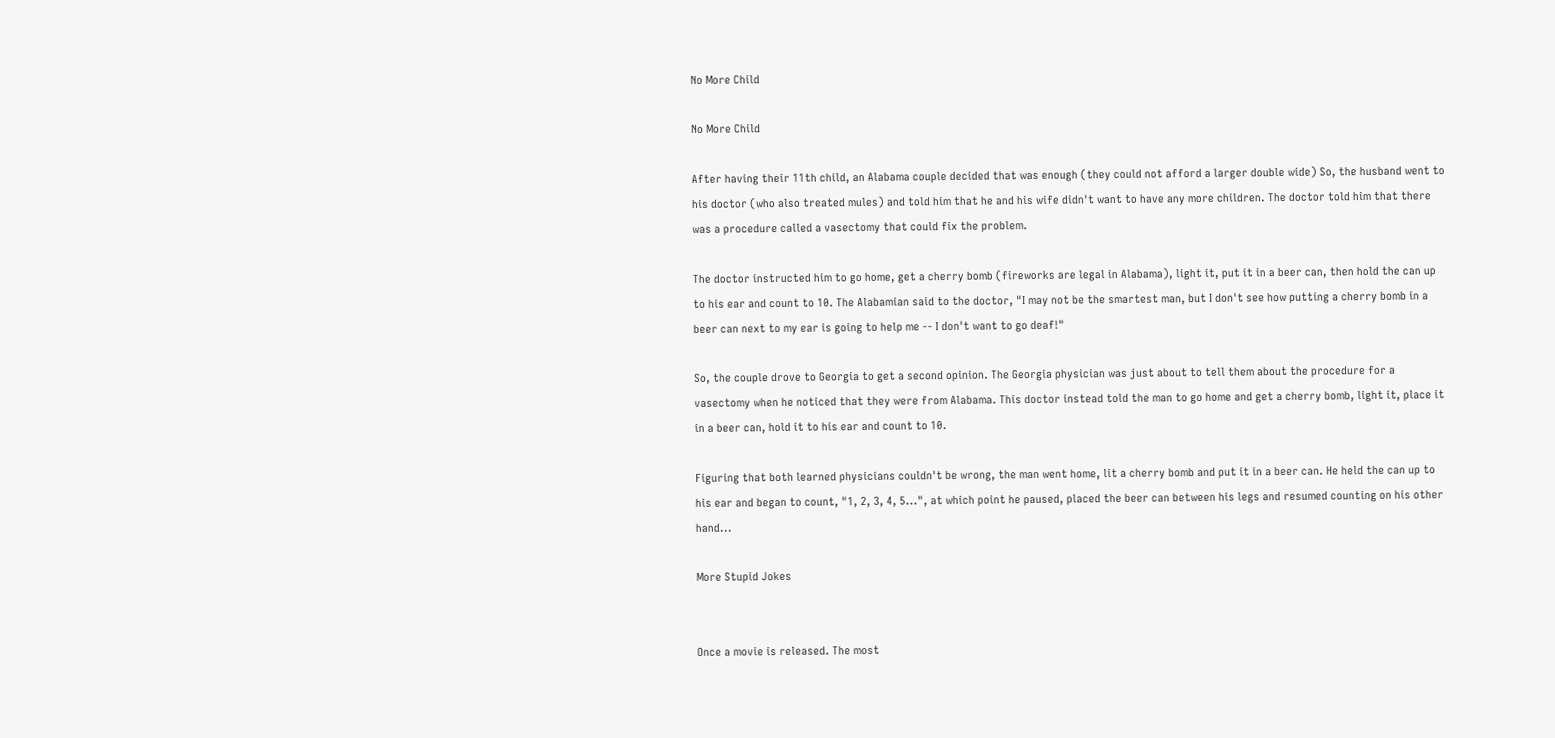No More Child

No More Child

After having their 11th child, an Alabama couple decided that was enough (they could not afford a larger double wide) So, the husband went to his doctor (who also treated mules) and told him that he and his wife didn't want to have any more children. The doctor told him that there was a procedure called a vasectomy that could fix the problem.

The doctor instructed him to go home, get a cherry bomb (fireworks are legal in Alabama), light it, put it in a beer can, then hold the can up to his ear and count to 10. The Alabamian said to the doctor, "I may not be the smartest man, but I don't see how putting a cherry bomb in a beer can next to my ear is going to help me -- I don't want to go deaf!"

So, the couple drove to Georgia to get a second opinion. The Georgia physician was just about to tell them about the procedure for a vasectomy when he noticed that they were from Alabama. This doctor instead told the man to go home and get a cherry bomb, light it, place it in a beer can, hold it to his ear and count to 10.

Figuring that both learned physicians couldn't be wrong, the man went home, lit a cherry bomb and put it in a beer can. He held the can up to his ear and began to count, "1, 2, 3, 4, 5...", at which point he paused, placed the beer can between his legs and resumed counting on his other hand...

More Stupid Jokes


Once a movie is released. The most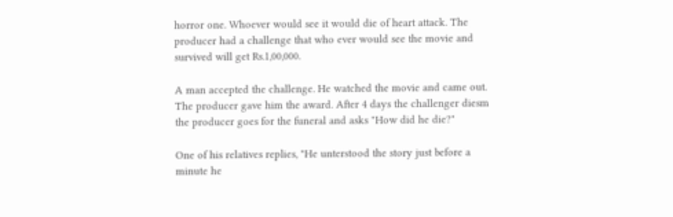horror one. Whoever would see it would die of heart attack. The producer had a challenge that who ever would see the movie and survived will get Rs.1,00,000.

A man accepted the challenge. He watched the movie and came out. The producer gave him the award. After 4 days the challenger diesm the producer goes for the funeral and asks "How did he die?"

One of his relatives replies, "He unterstood the story just before a minute he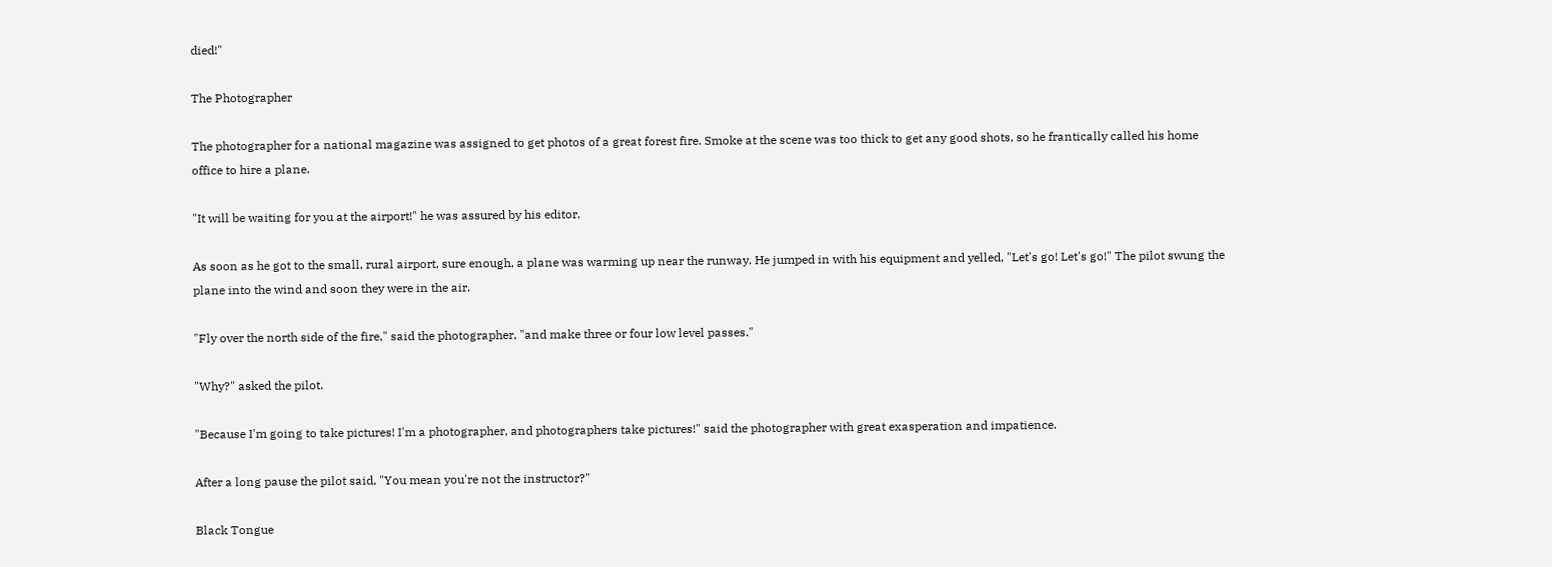died!"

The Photographer

The photographer for a national magazine was assigned to get photos of a great forest fire. Smoke at the scene was too thick to get any good shots, so he frantically called his home office to hire a plane.

"It will be waiting for you at the airport!" he was assured by his editor.

As soon as he got to the small, rural airport, sure enough, a plane was warming up near the runway. He jumped in with his equipment and yelled, "Let's go! Let's go!" The pilot swung the plane into the wind and soon they were in the air.

"Fly over the north side of the fire," said the photographer, "and make three or four low level passes."

"Why?" asked the pilot.

"Because I'm going to take pictures! I'm a photographer, and photographers take pictures!" said the photographer with great exasperation and impatience.

After a long pause the pilot said, "You mean you're not the instructor?"

Black Tongue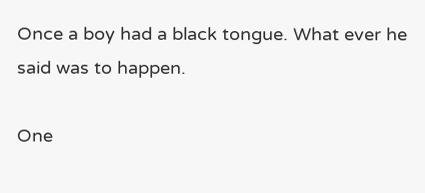Once a boy had a black tongue. What ever he said was to happen.

One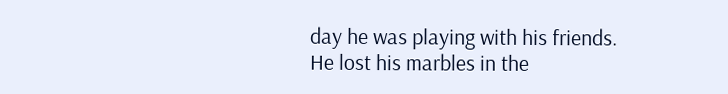day he was playing with his friends. He lost his marbles in the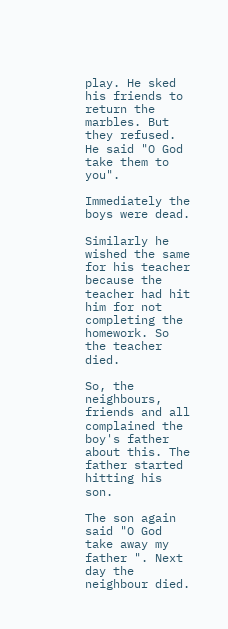play. He sked his friends to return the marbles. But they refused. He said "O God take them to you".

Immediately the boys were dead.

Similarly he wished the same for his teacher because the teacher had hit him for not completing the homework. So the teacher died.

So, the neighbours, friends and all complained the boy's father about this. The father started hitting his son.

The son again said "O God take away my father ". Next day the neighbour died.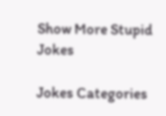Show More Stupid Jokes

Jokes Categories